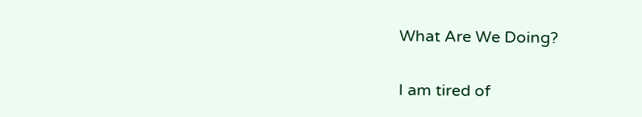What Are We Doing?

I am tired of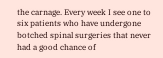the carnage. Every week I see one to six patients who have undergone botched spinal surgeries that never had a good chance of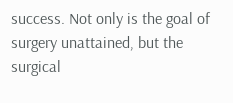success. Not only is the goal of surgery unattained, but the surgical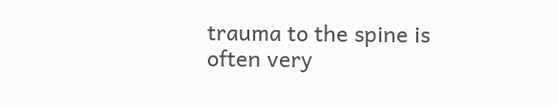trauma to the spine is often very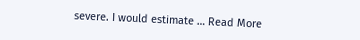severe. I would estimate … Read More